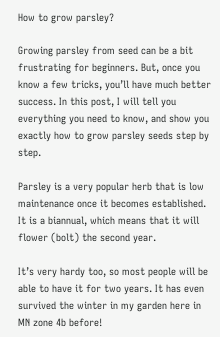How to grow parsley?

Growing parsley from seed can be a bit frustrating for beginners. But, once you know a few tricks, you’ll have much better success. In this post, I will tell you everything you need to know, and show you exactly how to grow parsley seeds step by step.

Parsley is a very popular herb that is low maintenance once it becomes established. It is a biannual, which means that it will flower (bolt) the second year.

It’s very hardy too, so most people will be able to have it for two years. It has even survived the winter in my garden here in MN zone 4b before!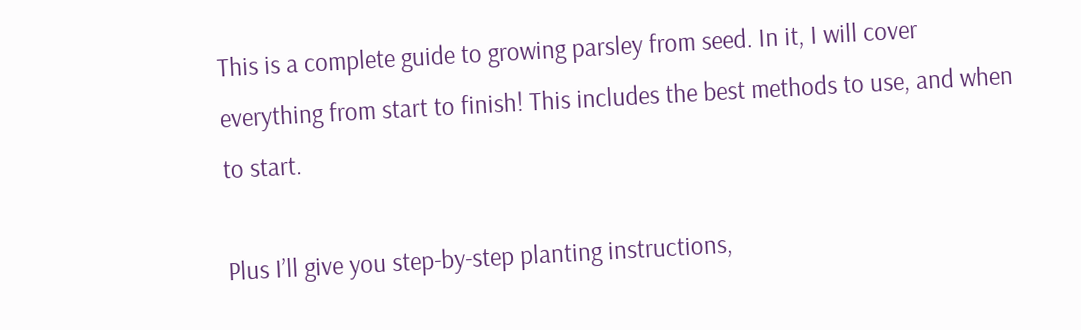This is a complete guide to growing parsley from seed. In it, I will cover everything from start to finish! This includes the best methods to use, and when to start.

Plus I’ll give you step-by-step planting instructions,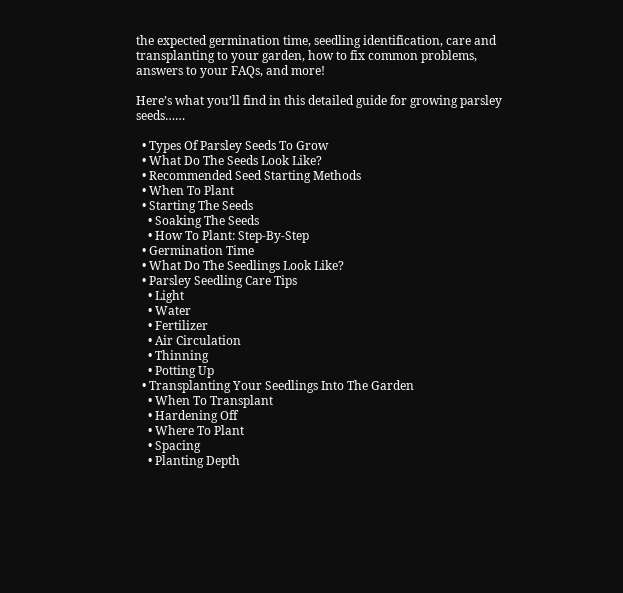the expected germination time, seedling identification, care and transplanting to your garden, how to fix common problems, answers to your FAQs, and more!

Here’s what you’ll find in this detailed guide for growing parsley seeds……

  • Types Of Parsley Seeds To Grow
  • What Do The Seeds Look Like?
  • Recommended Seed Starting Methods
  • When To Plant
  • Starting The Seeds
    • Soaking The Seeds
    • How To Plant: Step-By-Step
  • Germination Time
  • What Do The Seedlings Look Like?
  • Parsley Seedling Care Tips
    • Light
    • Water
    • Fertilizer
    • Air Circulation
    • Thinning
    • Potting Up
  • Transplanting Your Seedlings Into The Garden
    • When To Transplant
    • Hardening Off
    • Where To Plant
    • Spacing
    • Planting Depth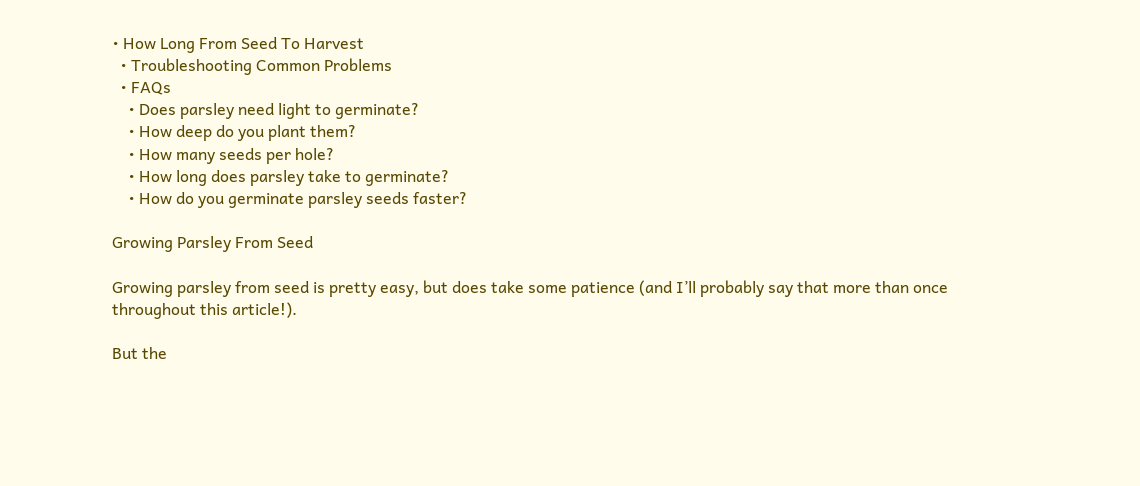• How Long From Seed To Harvest
  • Troubleshooting Common Problems
  • FAQs
    • Does parsley need light to germinate?
    • How deep do you plant them?
    • How many seeds per hole?
    • How long does parsley take to germinate?
    • How do you germinate parsley seeds faster?

Growing Parsley From Seed

Growing parsley from seed is pretty easy, but does take some patience (and I’ll probably say that more than once throughout this article!).

But the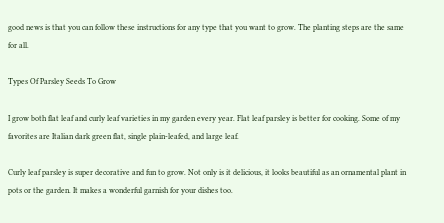good news is that you can follow these instructions for any type that you want to grow. The planting steps are the same for all.

Types Of Parsley Seeds To Grow

I grow both flat leaf and curly leaf varieties in my garden every year. Flat leaf parsley is better for cooking. Some of my favorites are Italian dark green flat, single plain-leafed, and large leaf.

Curly leaf parsley is super decorative and fun to grow. Not only is it delicious, it looks beautiful as an ornamental plant in pots or the garden. It makes a wonderful garnish for your dishes too.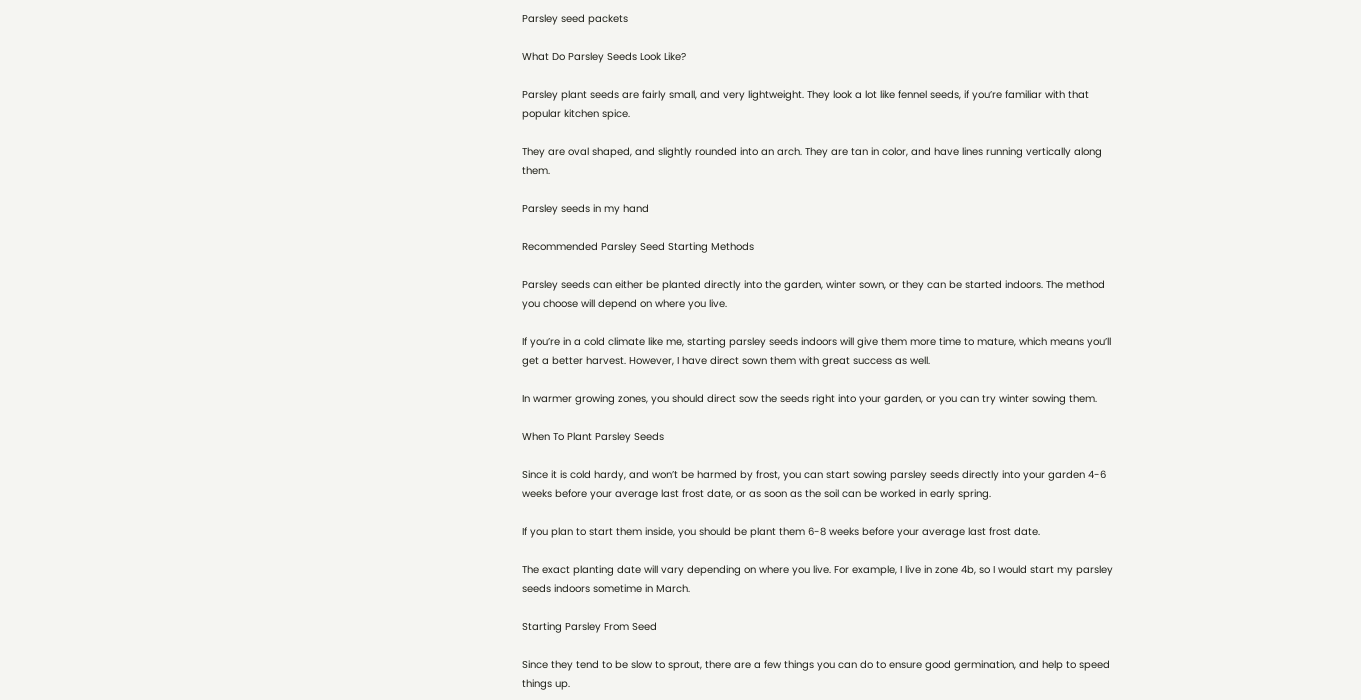Parsley seed packets

What Do Parsley Seeds Look Like?

Parsley plant seeds are fairly small, and very lightweight. They look a lot like fennel seeds, if you’re familiar with that popular kitchen spice.

They are oval shaped, and slightly rounded into an arch. They are tan in color, and have lines running vertically along them.

Parsley seeds in my hand

Recommended Parsley Seed Starting Methods

Parsley seeds can either be planted directly into the garden, winter sown, or they can be started indoors. The method you choose will depend on where you live.

If you’re in a cold climate like me, starting parsley seeds indoors will give them more time to mature, which means you’ll get a better harvest. However, I have direct sown them with great success as well.

In warmer growing zones, you should direct sow the seeds right into your garden, or you can try winter sowing them.

When To Plant Parsley Seeds

Since it is cold hardy, and won’t be harmed by frost, you can start sowing parsley seeds directly into your garden 4-6 weeks before your average last frost date, or as soon as the soil can be worked in early spring.

If you plan to start them inside, you should be plant them 6-8 weeks before your average last frost date.

The exact planting date will vary depending on where you live. For example, I live in zone 4b, so I would start my parsley seeds indoors sometime in March.

Starting Parsley From Seed

Since they tend to be slow to sprout, there are a few things you can do to ensure good germination, and help to speed things up.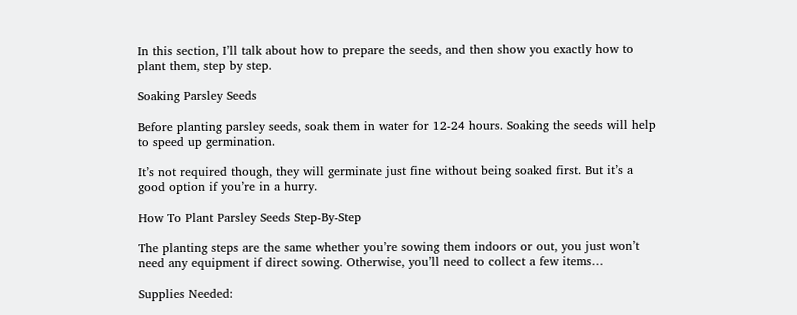In this section, I’ll talk about how to prepare the seeds, and then show you exactly how to plant them, step by step.

Soaking Parsley Seeds

Before planting parsley seeds, soak them in water for 12-24 hours. Soaking the seeds will help to speed up germination.

It’s not required though, they will germinate just fine without being soaked first. But it’s a good option if you’re in a hurry.

How To Plant Parsley Seeds Step-By-Step

The planting steps are the same whether you’re sowing them indoors or out, you just won’t need any equipment if direct sowing. Otherwise, you’ll need to collect a few items…

Supplies Needed: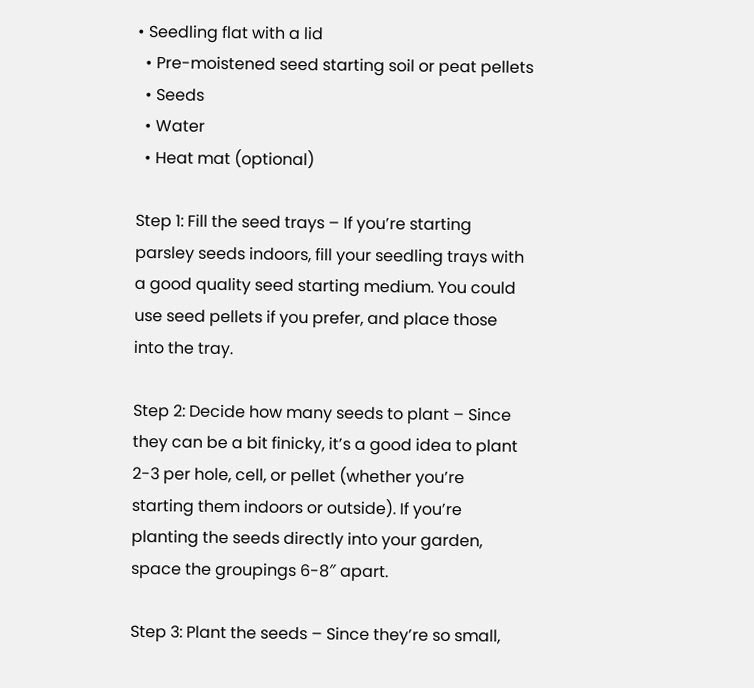• Seedling flat with a lid
  • Pre-moistened seed starting soil or peat pellets
  • Seeds
  • Water
  • Heat mat (optional)

Step 1: Fill the seed trays – If you’re starting parsley seeds indoors, fill your seedling trays with a good quality seed starting medium. You could use seed pellets if you prefer, and place those into the tray.

Step 2: Decide how many seeds to plant – Since they can be a bit finicky, it’s a good idea to plant 2-3 per hole, cell, or pellet (whether you’re starting them indoors or outside). If you’re planting the seeds directly into your garden, space the groupings 6-8″ apart.

Step 3: Plant the seeds – Since they’re so small,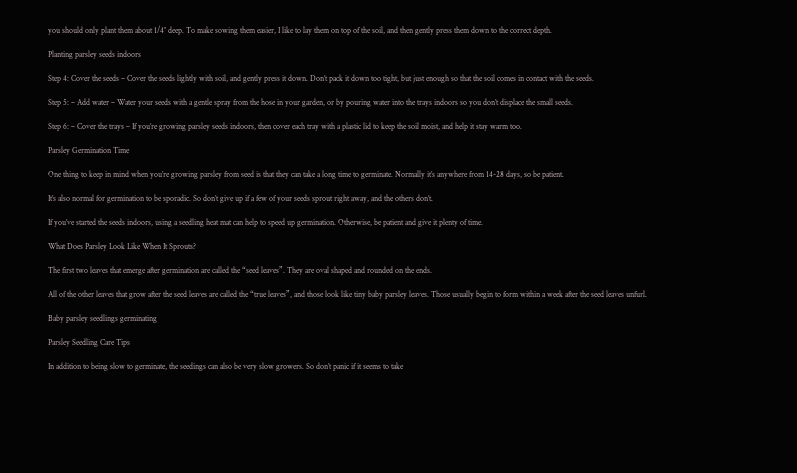you should only plant them about 1/4″ deep. To make sowing them easier, I like to lay them on top of the soil, and then gently press them down to the correct depth.

Planting parsley seeds indoors

Step 4: Cover the seeds – Cover the seeds lightly with soil, and gently press it down. Don’t pack it down too tight, but just enough so that the soil comes in contact with the seeds.

Step 5: – Add water – Water your seeds with a gentle spray from the hose in your garden, or by pouring water into the trays indoors so you don’t displace the small seeds.

Step 6: – Cover the trays – If you’re growing parsley seeds indoors, then cover each tray with a plastic lid to keep the soil moist, and help it stay warm too.

Parsley Germination Time

One thing to keep in mind when you’re growing parsley from seed is that they can take a long time to germinate. Normally it’s anywhere from 14-28 days, so be patient.

It’s also normal for germination to be sporadic. So don’t give up if a few of your seeds sprout right away, and the others don’t.

If you’ve started the seeds indoors, using a seedling heat mat can help to speed up germination. Otherwise, be patient and give it plenty of time.

What Does Parsley Look Like When It Sprouts?

The first two leaves that emerge after germination are called the “seed leaves”. They are oval shaped and rounded on the ends.

All of the other leaves that grow after the seed leaves are called the “true leaves”, and those look like tiny baby parsley leaves. Those usually begin to form within a week after the seed leaves unfurl.

Baby parsley seedlings germinating

Parsley Seedling Care Tips

In addition to being slow to germinate, the seedings can also be very slow growers. So don’t panic if it seems to take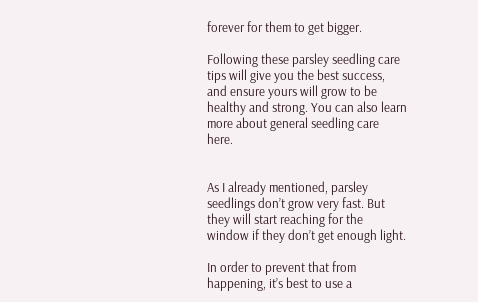forever for them to get bigger.

Following these parsley seedling care tips will give you the best success, and ensure yours will grow to be healthy and strong. You can also learn more about general seedling care here.


As I already mentioned, parsley seedlings don’t grow very fast. But they will start reaching for the window if they don’t get enough light.

In order to prevent that from happening, it’s best to use a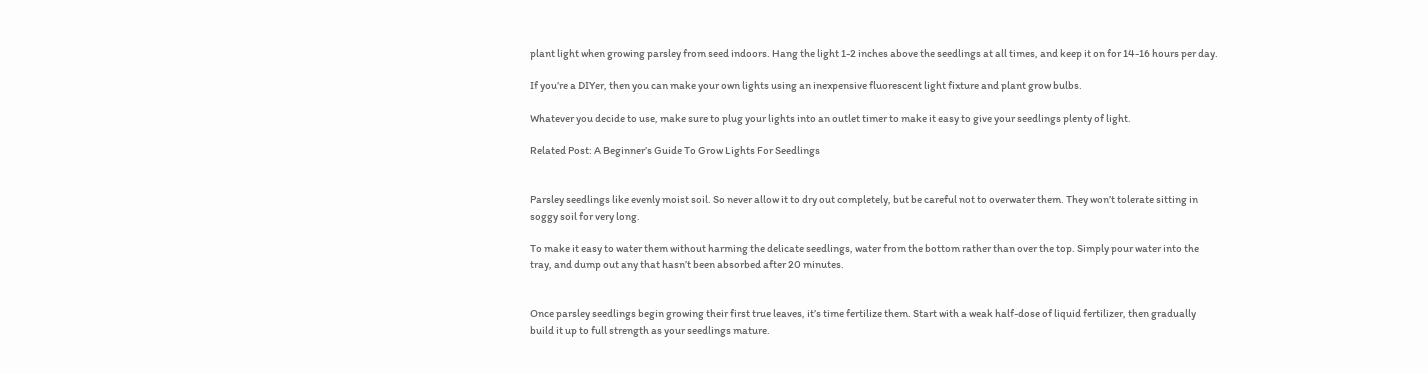plant light when growing parsley from seed indoors. Hang the light 1-2 inches above the seedlings at all times, and keep it on for 14-16 hours per day.

If you’re a DIYer, then you can make your own lights using an inexpensive fluorescent light fixture and plant grow bulbs.

Whatever you decide to use, make sure to plug your lights into an outlet timer to make it easy to give your seedlings plenty of light.

Related Post: A Beginner’s Guide To Grow Lights For Seedlings


Parsley seedlings like evenly moist soil. So never allow it to dry out completely, but be careful not to overwater them. They won’t tolerate sitting in soggy soil for very long.

To make it easy to water them without harming the delicate seedlings, water from the bottom rather than over the top. Simply pour water into the tray, and dump out any that hasn’t been absorbed after 20 minutes.


Once parsley seedlings begin growing their first true leaves, it’s time fertilize them. Start with a weak half-dose of liquid fertilizer, then gradually build it up to full strength as your seedlings mature.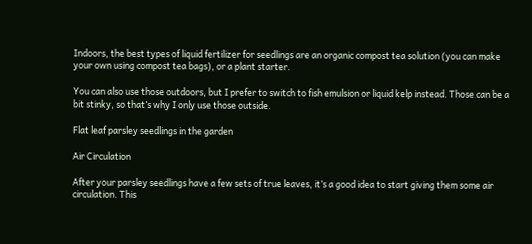Indoors, the best types of liquid fertilizer for seedlings are an organic compost tea solution (you can make your own using compost tea bags), or a plant starter.

You can also use those outdoors, but I prefer to switch to fish emulsion or liquid kelp instead. Those can be a bit stinky, so that’s why I only use those outside.

Flat leaf parsley seedlings in the garden

Air Circulation

After your parsley seedlings have a few sets of true leaves, it’s a good idea to start giving them some air circulation. This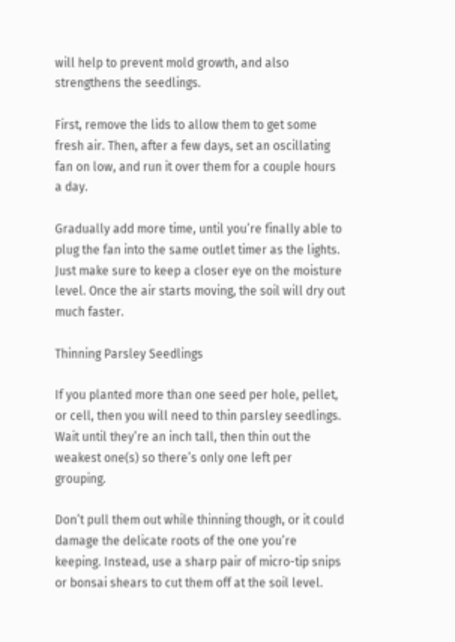will help to prevent mold growth, and also strengthens the seedlings.

First, remove the lids to allow them to get some fresh air. Then, after a few days, set an oscillating fan on low, and run it over them for a couple hours a day.

Gradually add more time, until you’re finally able to plug the fan into the same outlet timer as the lights. Just make sure to keep a closer eye on the moisture level. Once the air starts moving, the soil will dry out much faster.

Thinning Parsley Seedlings

If you planted more than one seed per hole, pellet, or cell, then you will need to thin parsley seedlings. Wait until they’re an inch tall, then thin out the weakest one(s) so there’s only one left per grouping.

Don’t pull them out while thinning though, or it could damage the delicate roots of the one you’re keeping. Instead, use a sharp pair of micro-tip snips or bonsai shears to cut them off at the soil level.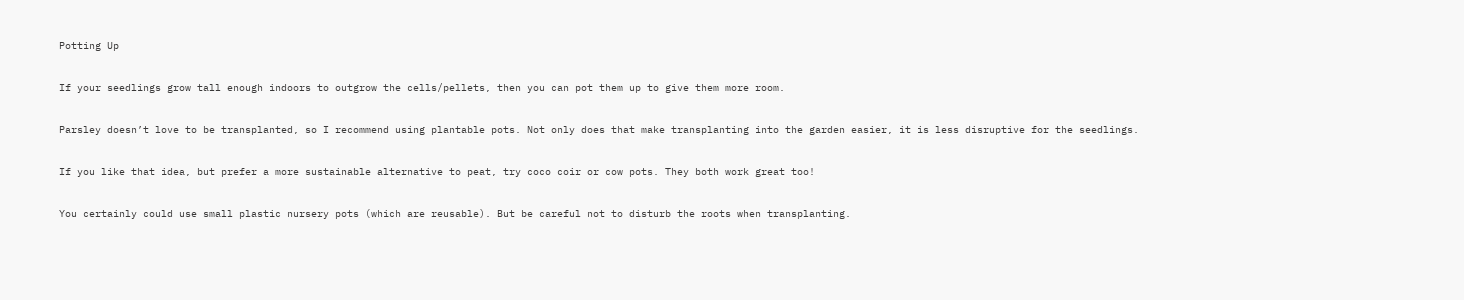Potting Up

If your seedlings grow tall enough indoors to outgrow the cells/pellets, then you can pot them up to give them more room.

Parsley doesn’t love to be transplanted, so I recommend using plantable pots. Not only does that make transplanting into the garden easier, it is less disruptive for the seedlings.

If you like that idea, but prefer a more sustainable alternative to peat, try coco coir or cow pots. They both work great too!

You certainly could use small plastic nursery pots (which are reusable). But be careful not to disturb the roots when transplanting.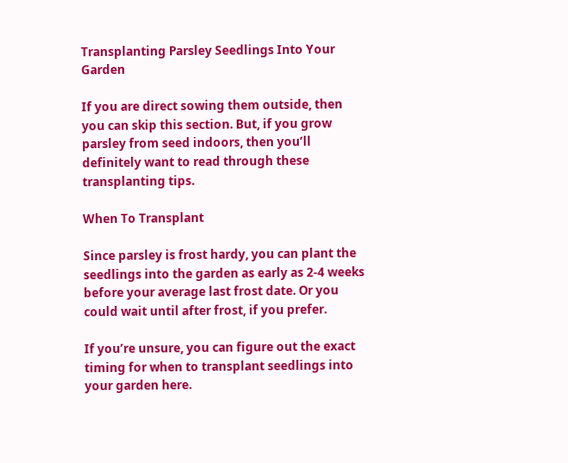Transplanting Parsley Seedlings Into Your Garden

If you are direct sowing them outside, then you can skip this section. But, if you grow parsley from seed indoors, then you’ll definitely want to read through these transplanting tips.

When To Transplant

Since parsley is frost hardy, you can plant the seedlings into the garden as early as 2-4 weeks before your average last frost date. Or you could wait until after frost, if you prefer.

If you’re unsure, you can figure out the exact timing for when to transplant seedlings into your garden here.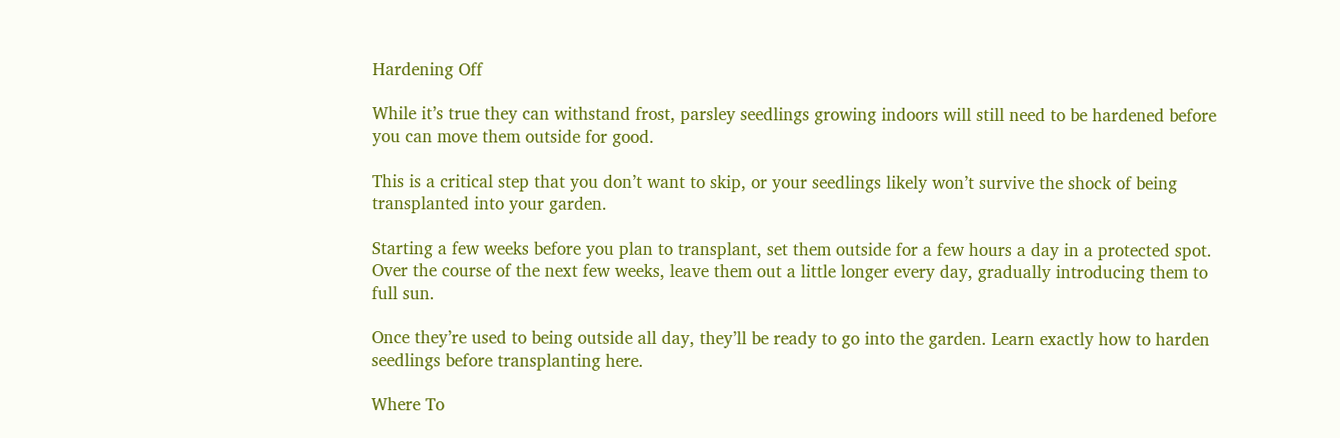Hardening Off

While it’s true they can withstand frost, parsley seedlings growing indoors will still need to be hardened before you can move them outside for good.

This is a critical step that you don’t want to skip, or your seedlings likely won’t survive the shock of being transplanted into your garden.

Starting a few weeks before you plan to transplant, set them outside for a few hours a day in a protected spot. Over the course of the next few weeks, leave them out a little longer every day, gradually introducing them to full sun.

Once they’re used to being outside all day, they’ll be ready to go into the garden. Learn exactly how to harden seedlings before transplanting here.

Where To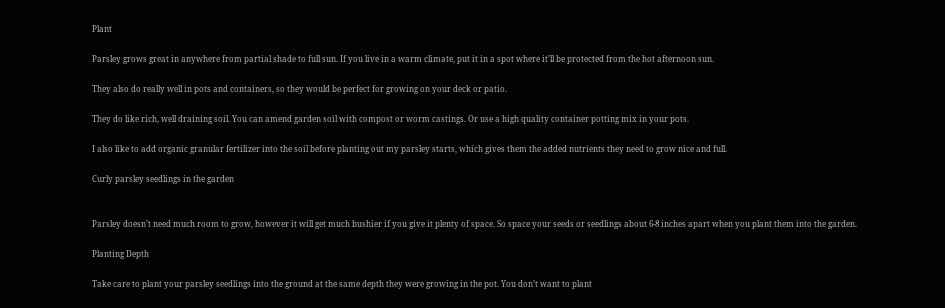Plant

Parsley grows great in anywhere from partial shade to full sun. If you live in a warm climate, put it in a spot where it’ll be protected from the hot afternoon sun.

They also do really well in pots and containers, so they would be perfect for growing on your deck or patio.

They do like rich, well draining soil. You can amend garden soil with compost or worm castings. Or use a high quality container potting mix in your pots.

I also like to add organic granular fertilizer into the soil before planting out my parsley starts, which gives them the added nutrients they need to grow nice and full.

Curly parsley seedlings in the garden


Parsley doesn’t need much room to grow, however it will get much bushier if you give it plenty of space. So space your seeds or seedlings about 6-8 inches apart when you plant them into the garden.

Planting Depth

Take care to plant your parsley seedlings into the ground at the same depth they were growing in the pot. You don’t want to plant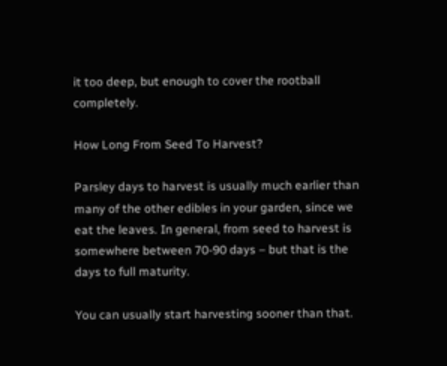it too deep, but enough to cover the rootball completely.

How Long From Seed To Harvest?

Parsley days to harvest is usually much earlier than many of the other edibles in your garden, since we eat the leaves. In general, from seed to harvest is somewhere between 70-90 days – but that is the days to full maturity.

You can usually start harvesting sooner than that.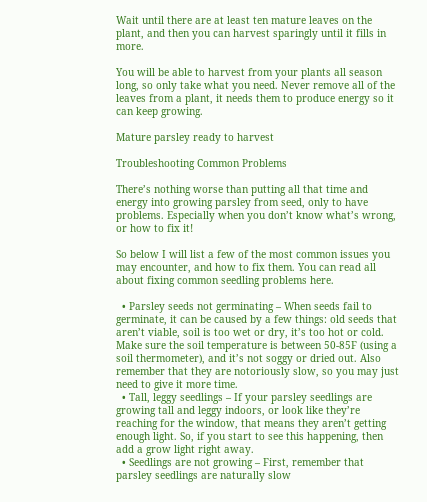Wait until there are at least ten mature leaves on the plant, and then you can harvest sparingly until it fills in more.

You will be able to harvest from your plants all season long, so only take what you need. Never remove all of the leaves from a plant, it needs them to produce energy so it can keep growing.

Mature parsley ready to harvest

Troubleshooting Common Problems

There’s nothing worse than putting all that time and energy into growing parsley from seed, only to have problems. Especially when you don’t know what’s wrong, or how to fix it!

So below I will list a few of the most common issues you may encounter, and how to fix them. You can read all about fixing common seedling problems here.

  • Parsley seeds not germinating – When seeds fail to germinate, it can be caused by a few things: old seeds that aren’t viable, soil is too wet or dry, it’s too hot or cold. Make sure the soil temperature is between 50-85F (using a soil thermometer), and it’s not soggy or dried out. Also remember that they are notoriously slow, so you may just need to give it more time.
  • Tall, leggy seedlings – If your parsley seedlings are growing tall and leggy indoors, or look like they’re reaching for the window, that means they aren’t getting enough light. So, if you start to see this happening, then add a grow light right away.
  • Seedlings are not growing – First, remember that parsley seedlings are naturally slow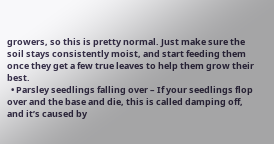growers, so this is pretty normal. Just make sure the soil stays consistently moist, and start feeding them once they get a few true leaves to help them grow their best.
  • Parsley seedlings falling over – If your seedlings flop over and the base and die, this is called damping off, and it’s caused by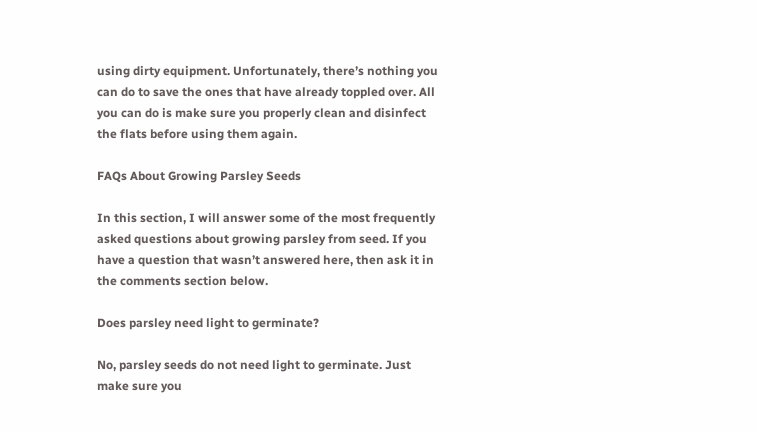using dirty equipment. Unfortunately, there’s nothing you can do to save the ones that have already toppled over. All you can do is make sure you properly clean and disinfect the flats before using them again.

FAQs About Growing Parsley Seeds

In this section, I will answer some of the most frequently asked questions about growing parsley from seed. If you have a question that wasn’t answered here, then ask it in the comments section below.

Does parsley need light to germinate?

No, parsley seeds do not need light to germinate. Just make sure you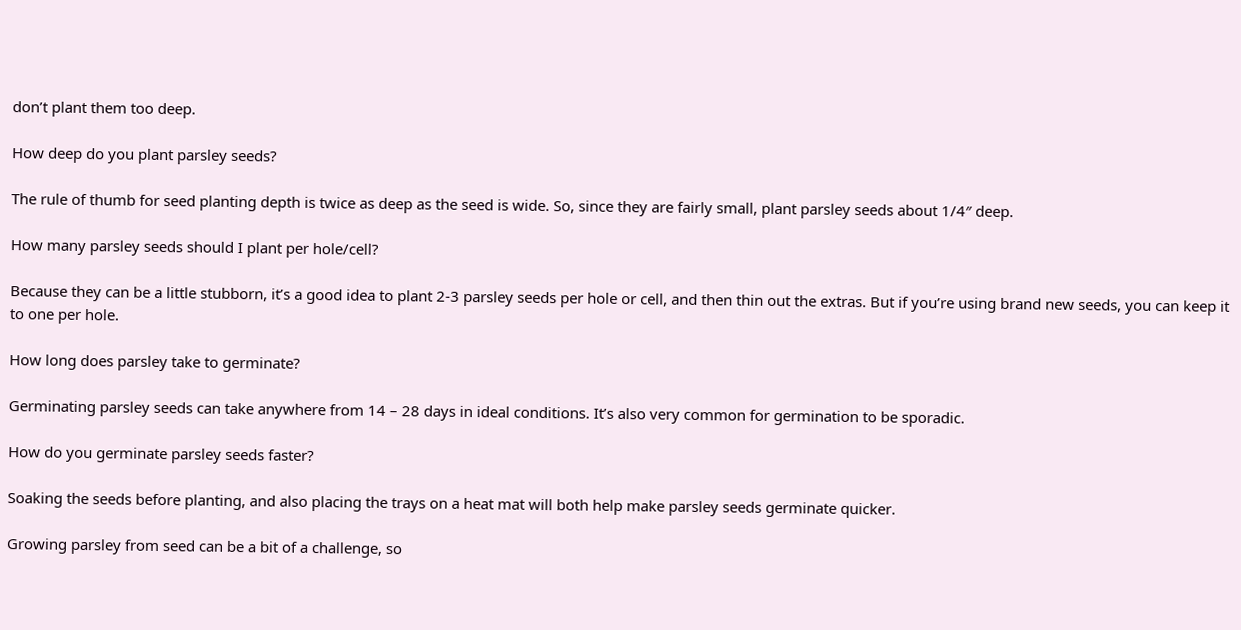don’t plant them too deep.

How deep do you plant parsley seeds?

The rule of thumb for seed planting depth is twice as deep as the seed is wide. So, since they are fairly small, plant parsley seeds about 1/4″ deep.

How many parsley seeds should I plant per hole/cell?

Because they can be a little stubborn, it’s a good idea to plant 2-3 parsley seeds per hole or cell, and then thin out the extras. But if you’re using brand new seeds, you can keep it to one per hole.

How long does parsley take to germinate?

Germinating parsley seeds can take anywhere from 14 – 28 days in ideal conditions. It’s also very common for germination to be sporadic.

How do you germinate parsley seeds faster?

Soaking the seeds before planting, and also placing the trays on a heat mat will both help make parsley seeds germinate quicker.

Growing parsley from seed can be a bit of a challenge, so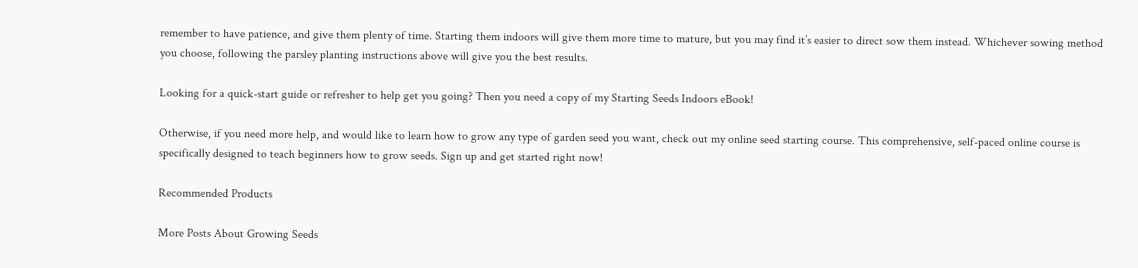remember to have patience, and give them plenty of time. Starting them indoors will give them more time to mature, but you may find it’s easier to direct sow them instead. Whichever sowing method you choose, following the parsley planting instructions above will give you the best results.

Looking for a quick-start guide or refresher to help get you going? Then you need a copy of my Starting Seeds Indoors eBook!

Otherwise, if you need more help, and would like to learn how to grow any type of garden seed you want, check out my online seed starting course. This comprehensive, self-paced online course is specifically designed to teach beginners how to grow seeds. Sign up and get started right now!

Recommended Products

More Posts About Growing Seeds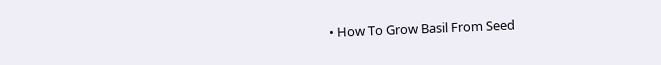• How To Grow Basil From Seed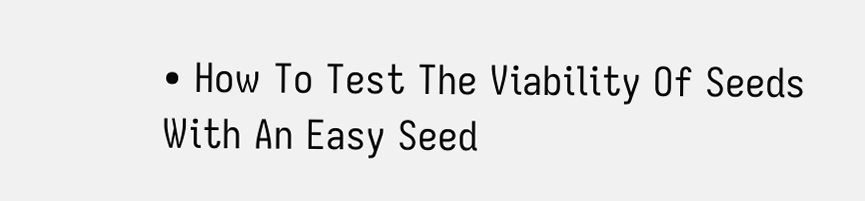• How To Test The Viability Of Seeds With An Easy Seed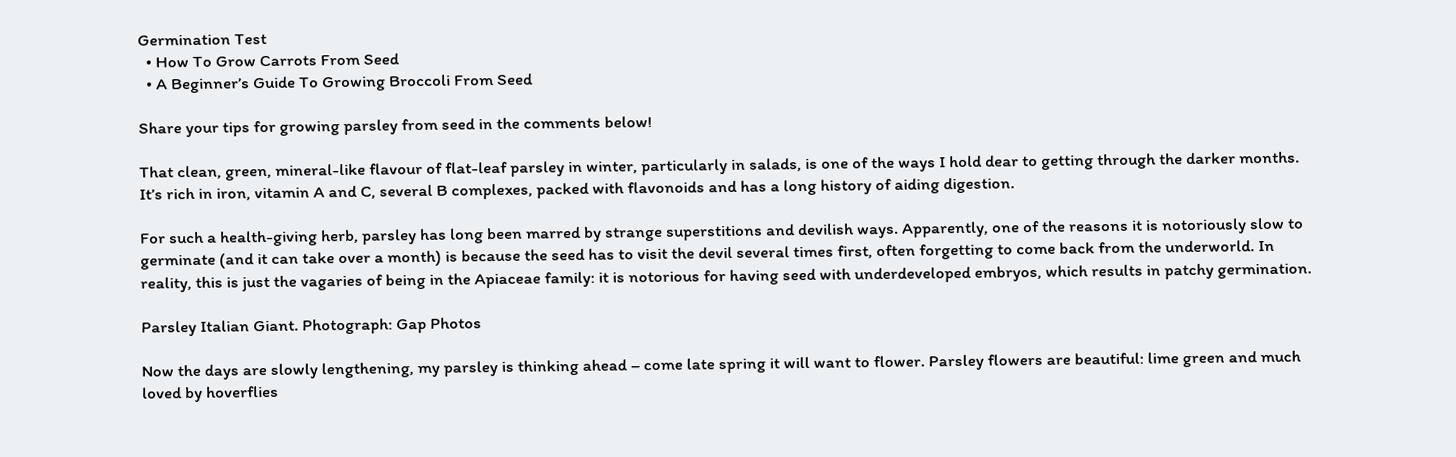Germination Test
  • How To Grow Carrots From Seed
  • A Beginner’s Guide To Growing Broccoli From Seed

Share your tips for growing parsley from seed in the comments below!

That clean, green, mineral-like flavour of flat-leaf parsley in winter, particularly in salads, is one of the ways I hold dear to getting through the darker months. It’s rich in iron, vitamin A and C, several B complexes, packed with flavonoids and has a long history of aiding digestion.

For such a health-giving herb, parsley has long been marred by strange superstitions and devilish ways. Apparently, one of the reasons it is notoriously slow to germinate (and it can take over a month) is because the seed has to visit the devil several times first, often forgetting to come back from the underworld. In reality, this is just the vagaries of being in the Apiaceae family: it is notorious for having seed with underdeveloped embryos, which results in patchy germination.

Parsley Italian Giant. Photograph: Gap Photos

Now the days are slowly lengthening, my parsley is thinking ahead – come late spring it will want to flower. Parsley flowers are beautiful: lime green and much loved by hoverflies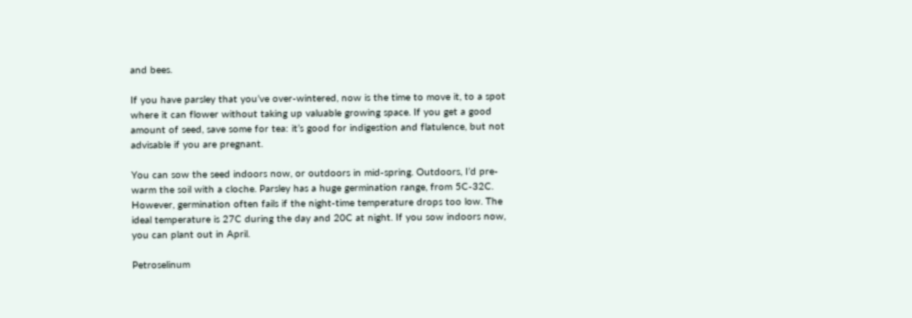and bees.

If you have parsley that you’ve over-wintered, now is the time to move it, to a spot where it can flower without taking up valuable growing space. If you get a good amount of seed, save some for tea: it’s good for indigestion and flatulence, but not advisable if you are pregnant.

You can sow the seed indoors now, or outdoors in mid-spring. Outdoors, I’d pre-warm the soil with a cloche. Parsley has a huge germination range, from 5C-32C. However, germination often fails if the night-time temperature drops too low. The ideal temperature is 27C during the day and 20C at night. If you sow indoors now, you can plant out in April.

Petroselinum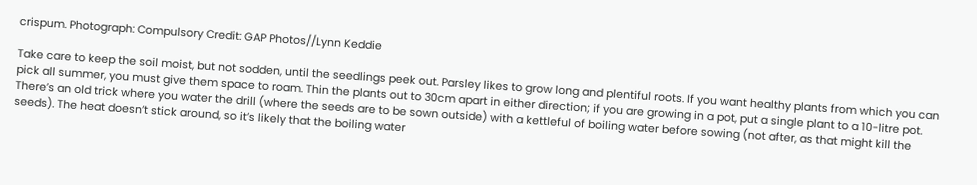crispum. Photograph: Compulsory Credit: GAP Photos//Lynn Keddie

Take care to keep the soil moist, but not sodden, until the seedlings peek out. Parsley likes to grow long and plentiful roots. If you want healthy plants from which you can pick all summer, you must give them space to roam. Thin the plants out to 30cm apart in either direction; if you are growing in a pot, put a single plant to a 10-litre pot. There’s an old trick where you water the drill (where the seeds are to be sown outside) with a kettleful of boiling water before sowing (not after, as that might kill the seeds). The heat doesn’t stick around, so it’s likely that the boiling water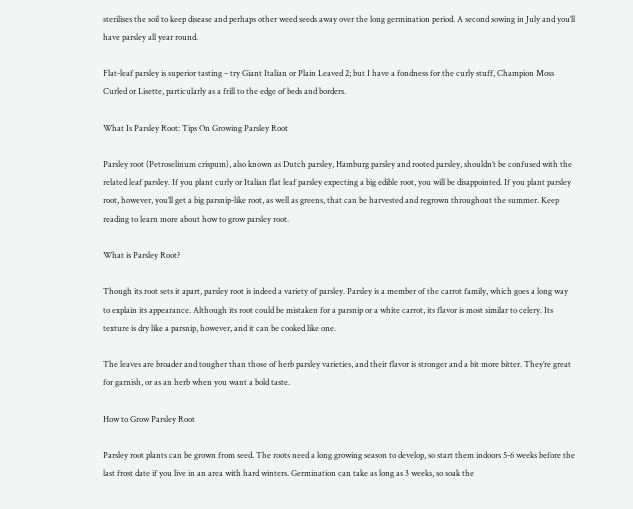sterilises the soil to keep disease and perhaps other weed seeds away over the long germination period. A second sowing in July and you’ll have parsley all year round.

Flat-leaf parsley is superior tasting – try Giant Italian or Plain Leaved 2; but I have a fondness for the curly stuff, Champion Moss Curled or Lisette, particularly as a frill to the edge of beds and borders.

What Is Parsley Root: Tips On Growing Parsley Root

Parsley root (Petroselinum crispum), also known as Dutch parsley, Hamburg parsley and rooted parsley, shouldn’t be confused with the related leaf parsley. If you plant curly or Italian flat leaf parsley expecting a big edible root, you will be disappointed. If you plant parsley root, however, you’ll get a big parsnip-like root, as well as greens, that can be harvested and regrown throughout the summer. Keep reading to learn more about how to grow parsley root.

What is Parsley Root?

Though its root sets it apart, parsley root is indeed a variety of parsley. Parsley is a member of the carrot family, which goes a long way to explain its appearance. Although its root could be mistaken for a parsnip or a white carrot, its flavor is most similar to celery. Its texture is dry like a parsnip, however, and it can be cooked like one.

The leaves are broader and tougher than those of herb parsley varieties, and their flavor is stronger and a bit more bitter. They’re great for garnish, or as an herb when you want a bold taste.

How to Grow Parsley Root

Parsley root plants can be grown from seed. The roots need a long growing season to develop, so start them indoors 5-6 weeks before the last frost date if you live in an area with hard winters. Germination can take as long as 3 weeks, so soak the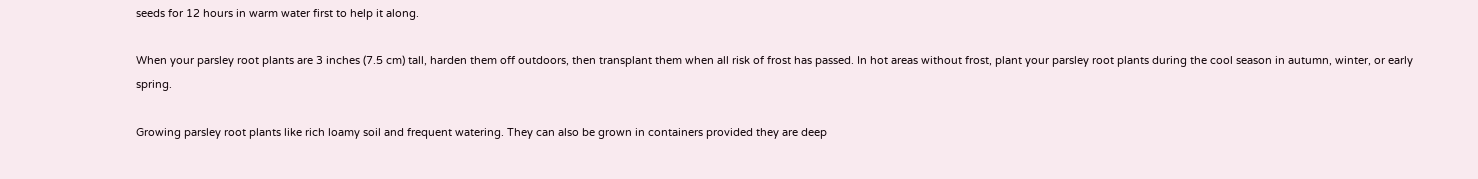seeds for 12 hours in warm water first to help it along.

When your parsley root plants are 3 inches (7.5 cm) tall, harden them off outdoors, then transplant them when all risk of frost has passed. In hot areas without frost, plant your parsley root plants during the cool season in autumn, winter, or early spring.

Growing parsley root plants like rich loamy soil and frequent watering. They can also be grown in containers provided they are deep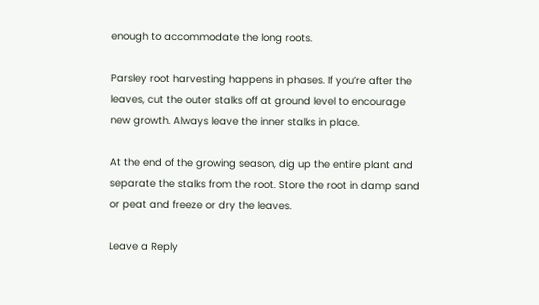enough to accommodate the long roots.

Parsley root harvesting happens in phases. If you’re after the leaves, cut the outer stalks off at ground level to encourage new growth. Always leave the inner stalks in place.

At the end of the growing season, dig up the entire plant and separate the stalks from the root. Store the root in damp sand or peat and freeze or dry the leaves.

Leave a Reply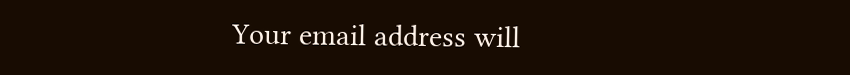Your email address will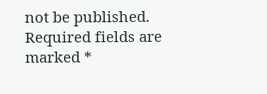not be published. Required fields are marked *